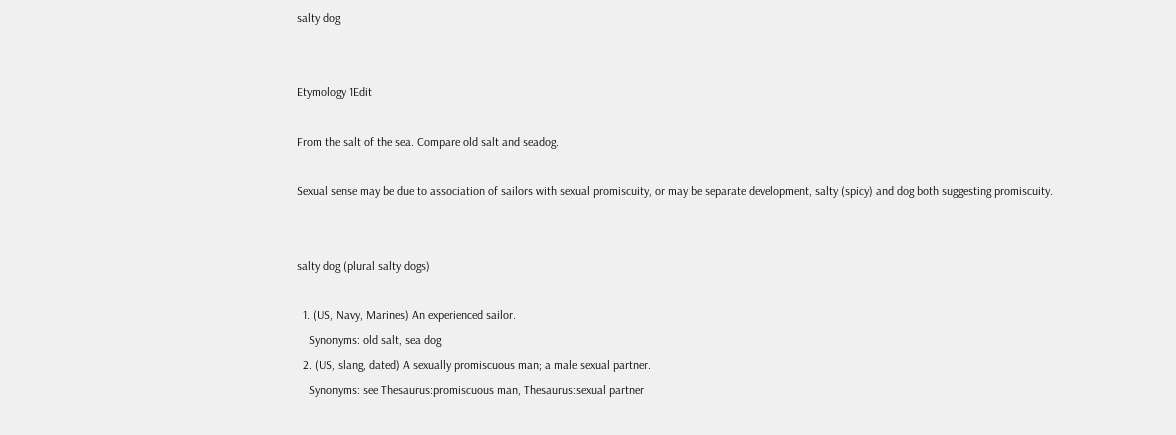salty dog


Etymology 1Edit

From the salt of the sea. Compare old salt and seadog.

Sexual sense may be due to association of sailors with sexual promiscuity, or may be separate development, salty (spicy) and dog both suggesting promiscuity.


salty dog (plural salty dogs)

  1. (US, Navy, Marines) An experienced sailor.
    Synonyms: old salt, sea dog
  2. (US, slang, dated) A sexually promiscuous man; a male sexual partner.
    Synonyms: see Thesaurus:promiscuous man, Thesaurus:sexual partner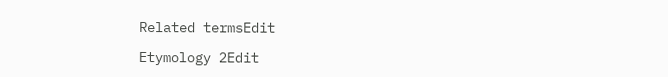Related termsEdit

Etymology 2Edit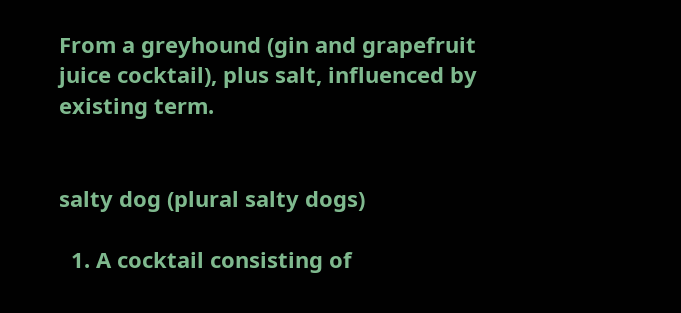From a greyhound (gin and grapefruit juice cocktail), plus salt, influenced by existing term.


salty dog (plural salty dogs)

  1. A cocktail consisting of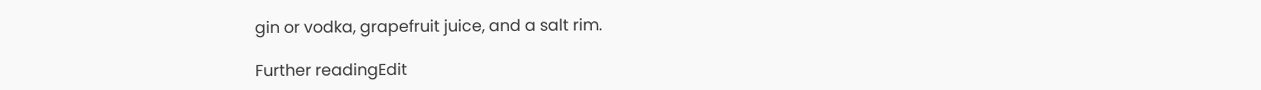gin or vodka, grapefruit juice, and a salt rim.

Further readingEdit